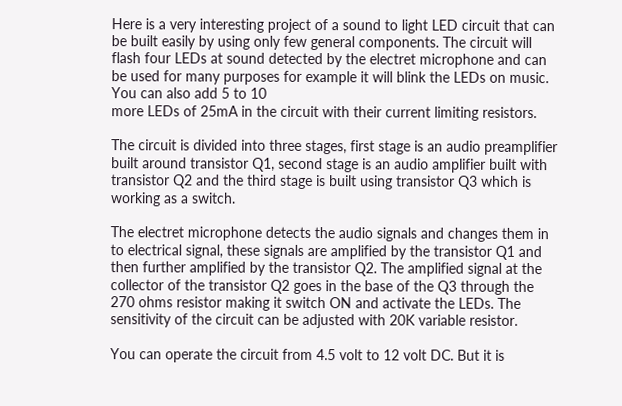Here is a very interesting project of a sound to light LED circuit that can be built easily by using only few general components. The circuit will flash four LEDs at sound detected by the electret microphone and can be used for many purposes for example it will blink the LEDs on music. You can also add 5 to 10
more LEDs of 25mA in the circuit with their current limiting resistors.

The circuit is divided into three stages, first stage is an audio preamplifier built around transistor Q1, second stage is an audio amplifier built with transistor Q2 and the third stage is built using transistor Q3 which is working as a switch.

The electret microphone detects the audio signals and changes them in to electrical signal, these signals are amplified by the transistor Q1 and then further amplified by the transistor Q2. The amplified signal at the collector of the transistor Q2 goes in the base of the Q3 through the 270 ohms resistor making it switch ON and activate the LEDs. The sensitivity of the circuit can be adjusted with 20K variable resistor.

You can operate the circuit from 4.5 volt to 12 volt DC. But it is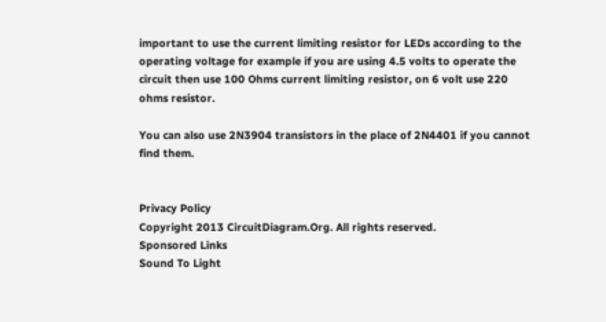important to use the current limiting resistor for LEDs according to the operating voltage for example if you are using 4.5 volts to operate the circuit then use 100 Ohms current limiting resistor, on 6 volt use 220 ohms resistor.

You can also use 2N3904 transistors in the place of 2N4401 if you cannot find them.


Privacy Policy
Copyright 2013 CircuitDiagram.Org. All rights reserved.
Sponsored Links
Sound To Light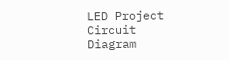LED Project Circuit Diagram